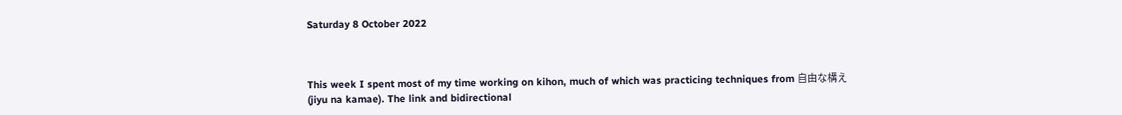Saturday 8 October 2022



This week I spent most of my time working on kihon, much of which was practicing techniques from 自由な構え (jiyu na kamae). The link and bidirectional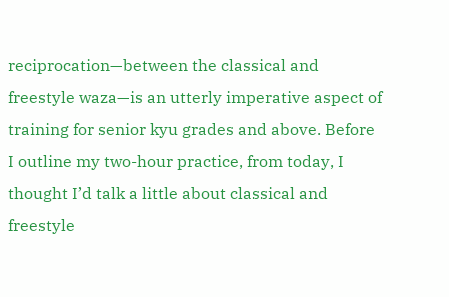reciprocation—between the classical and freestyle waza—is an utterly imperative aspect of training for senior kyu grades and above. Before I outline my two-hour practice, from today, I thought I’d talk a little about classical and freestyle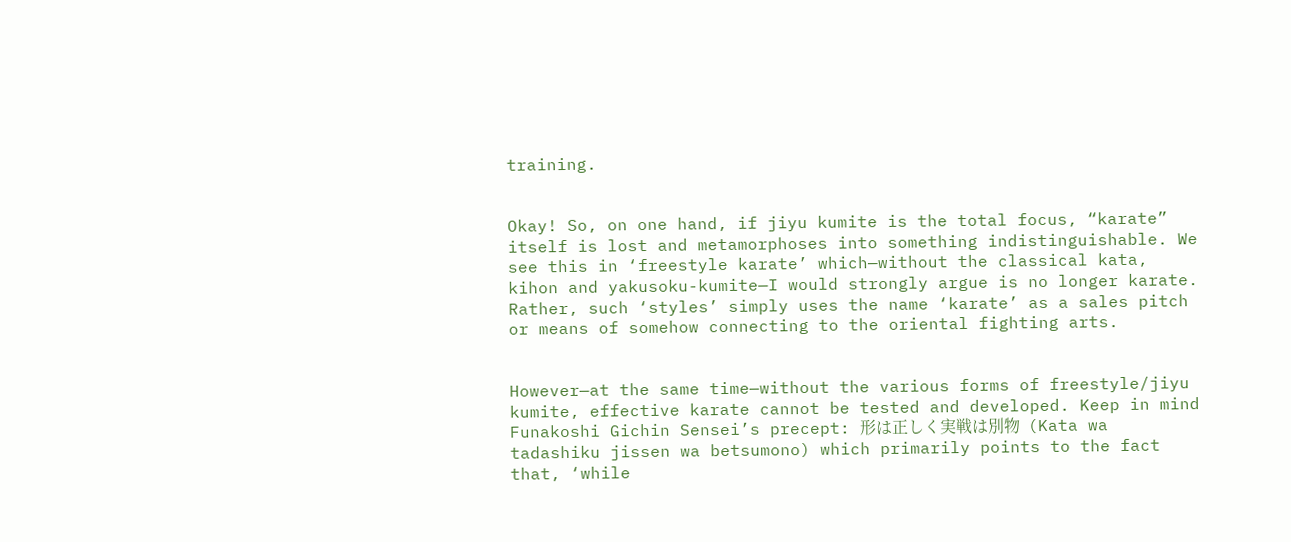training.


Okay! So, on one hand, if jiyu kumite is the total focus, “karate” itself is lost and metamorphoses into something indistinguishable. We see this in ‘freestyle karate’ which—without the classical kata, kihon and yakusoku-kumite—I would strongly argue is no longer karate. Rather, such ‘styles’ simply uses the name ‘karate’ as a sales pitch or means of somehow connecting to the oriental fighting arts.


However—at the same time—without the various forms of freestyle/jiyu kumite, effective karate cannot be tested and developed. Keep in mind Funakoshi Gichin Sensei’s precept: 形は正しく実戦は別物  (Kata wa tadashiku jissen wa betsumono) which primarily points to the fact that, ‘while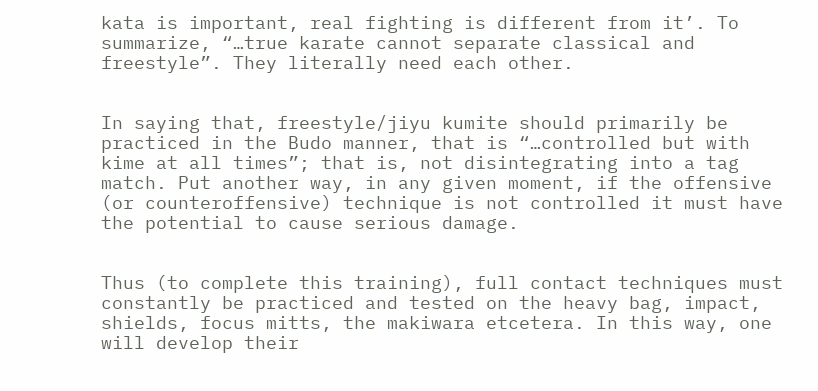kata is important, real fighting is different from it’. To summarize, “…true karate cannot separate classical and freestyle”. They literally need each other.


In saying that, freestyle/jiyu kumite should primarily be practiced in the Budo manner, that is “…controlled but with kime at all times”; that is, not disintegrating into a tag match. Put another way, in any given moment, if the offensive (or counteroffensive) technique is not controlled it must have the potential to cause serious damage.


Thus (to complete this training), full contact techniques must constantly be practiced and tested on the heavy bag, impact, shields, focus mitts, the makiwara etcetera. In this way, one will develop their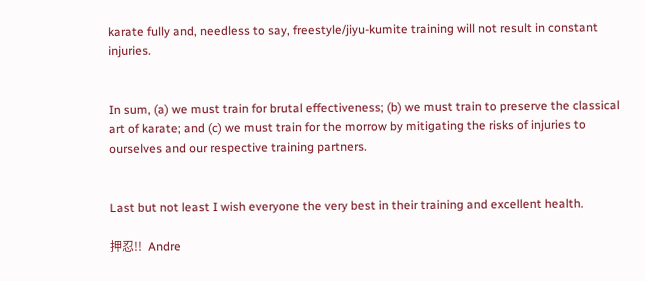karate fully and, needless to say, freestyle/jiyu-kumite training will not result in constant injuries.


In sum, (a) we must train for brutal effectiveness; (b) we must train to preserve the classical art of karate; and (c) we must train for the morrow by mitigating the risks of injuries to ourselves and our respective training partners.


Last but not least I wish everyone the very best in their training and excellent health.

押忍!!  Andre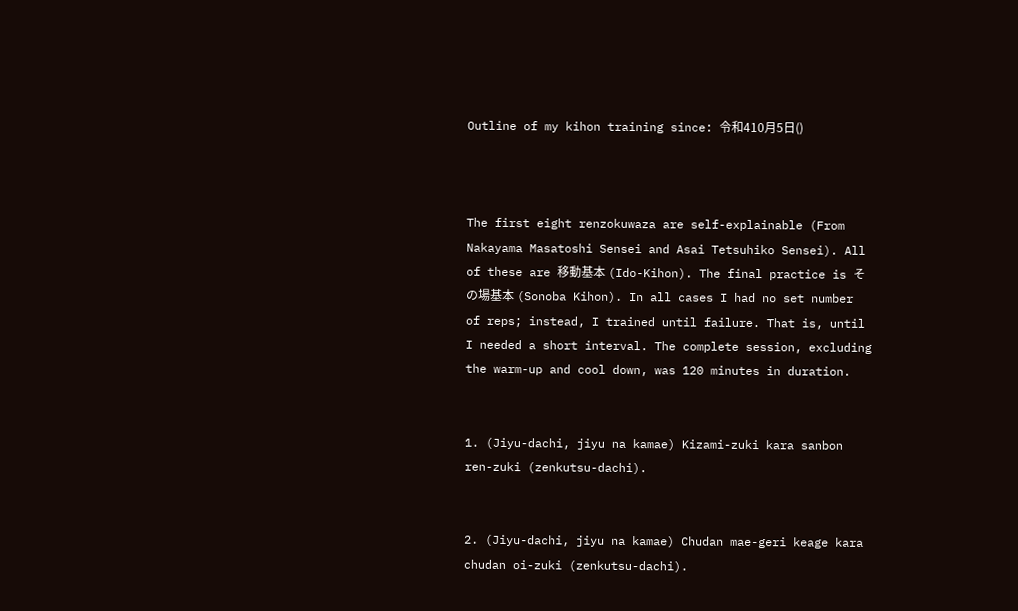Outline of my kihon training since: 令和410月5日()



The first eight renzokuwaza are self-explainable (From Nakayama Masatoshi Sensei and Asai Tetsuhiko Sensei). All of these are 移動基本 (Ido-Kihon). The final practice is その場基本 (Sonoba Kihon). In all cases I had no set number of reps; instead, I trained until failure. That is, until I needed a short interval. The complete session, excluding the warm-up and cool down, was 120 minutes in duration.


1. (Jiyu-dachi, jiyu na kamae) Kizami-zuki kara sanbon ren-zuki (zenkutsu-dachi).


2. (Jiyu-dachi, jiyu na kamae) Chudan mae-geri keage kara chudan oi-zuki (zenkutsu-dachi).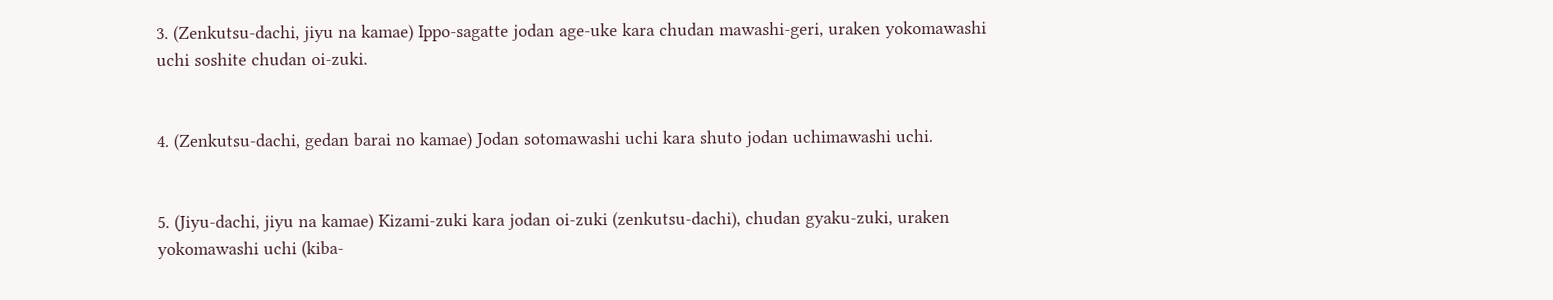3. (Zenkutsu-dachi, jiyu na kamae) Ippo-sagatte jodan age-uke kara chudan mawashi-geri, uraken yokomawashi uchi soshite chudan oi-zuki.


4. (Zenkutsu-dachi, gedan barai no kamae) Jodan sotomawashi uchi kara shuto jodan uchimawashi uchi.


5. (Jiyu-dachi, jiyu na kamae) Kizami-zuki kara jodan oi-zuki (zenkutsu-dachi), chudan gyaku-zuki, uraken yokomawashi uchi (kiba-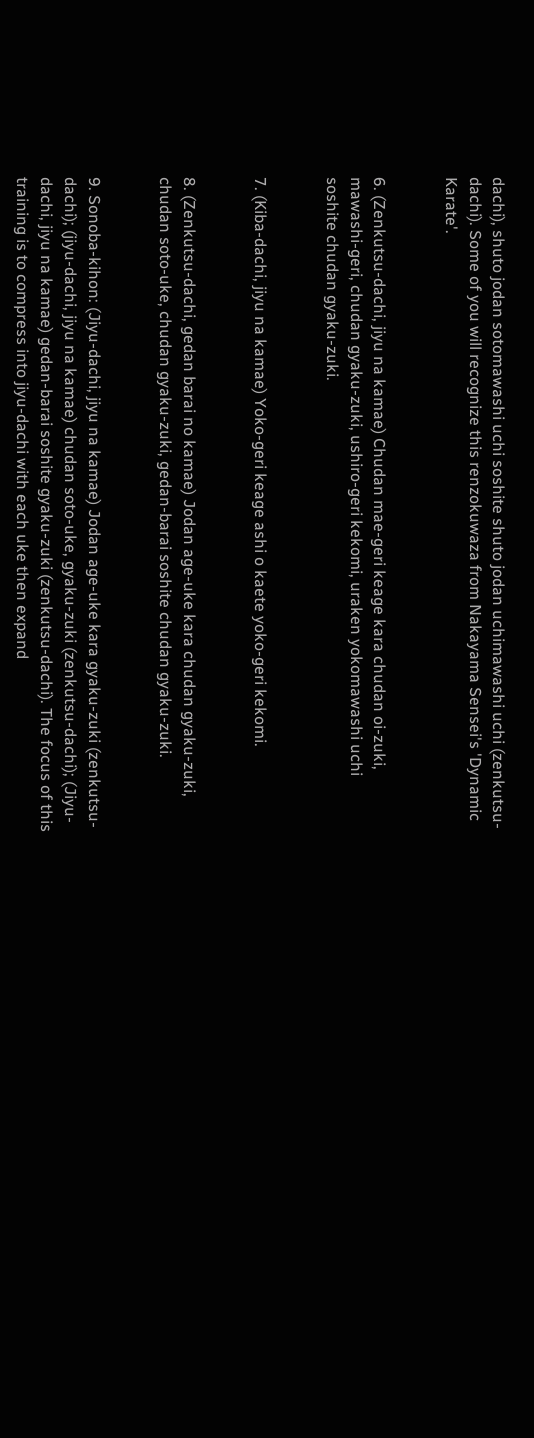dachi), shuto jodan sotomawashi uchi soshite shuto jodan uchimawashi uchi (zenkutsu-dachi). Some of you will recognize this renzokuwaza from Nakayama Sensei's 'Dynamic Karate'.


6. (Zenkutsu-dachi, jiyu na kamae) Chudan mae-geri keage kara chudan oi-zuki, mawashi-geri, chudan gyaku-zuki, ushiro-geri kekomi, uraken yokomawashi uchi soshite chudan gyaku-zuki.


7. (Kiba-dachi, jiyu na kamae) Yoko-geri keage ashi o kaete yoko-geri kekomi.


8. (Zenkutsu-dachi, gedan barai no kamae) Jodan age-uke kara chudan gyaku-zuki, chudan soto-uke, chudan gyaku-zuki, gedan-barai soshite chudan gyaku-zuki.


9. Sonoba-kihon: (Jiyu-dachi, jiyu na kamae) Jodan age-uke kara gyaku-zuki (zenkutsu-dachi); (jiyu-dachi, jiyu na kamae) chudan soto-uke, gyaku-zuki (zenkutsu-dachi); (Jiyu-dachi, jiyu na kamae) gedan-barai soshite gyaku-zuki (zenkutsu-dachi). The focus of this training is to compress into jiyu-dachi with each uke then expand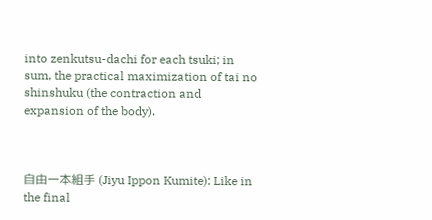into zenkutsu-dachi for each tsuki; in sum, the practical maximization of tai no shinshuku (the contraction and expansion of the body).



自由一本組手 (Jiyu Ippon Kumite): Like in the final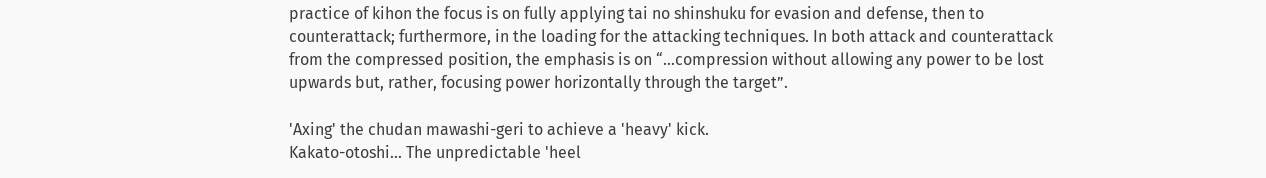practice of kihon the focus is on fully applying tai no shinshuku for evasion and defense, then to counterattack; furthermore, in the loading for the attacking techniques. In both attack and counterattack from the compressed position, the emphasis is on “…compression without allowing any power to be lost upwards but, rather, focusing power horizontally through the target”.

'Axing' the chudan mawashi-geri to achieve a 'heavy' kick.
Kakato-otoshi... The unpredictable 'heel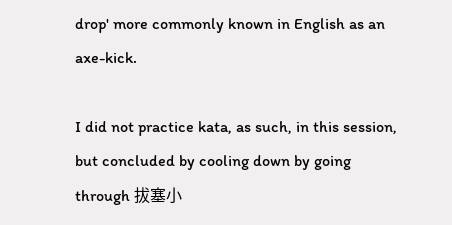drop' more commonly known in English as an axe-kick.

I did not practice kata, as such, in this session, but concluded by cooling down by going through 拔塞小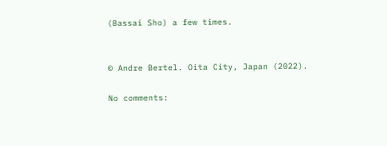(Bassai Sho) a few times.


© Andre Bertel. Oita City, Japan (2022).

No comments: